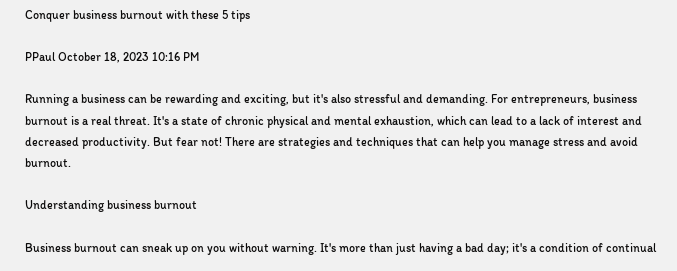Conquer business burnout with these 5 tips

PPaul October 18, 2023 10:16 PM

Running a business can be rewarding and exciting, but it's also stressful and demanding. For entrepreneurs, business burnout is a real threat. It's a state of chronic physical and mental exhaustion, which can lead to a lack of interest and decreased productivity. But fear not! There are strategies and techniques that can help you manage stress and avoid burnout.

Understanding business burnout

Business burnout can sneak up on you without warning. It's more than just having a bad day; it's a condition of continual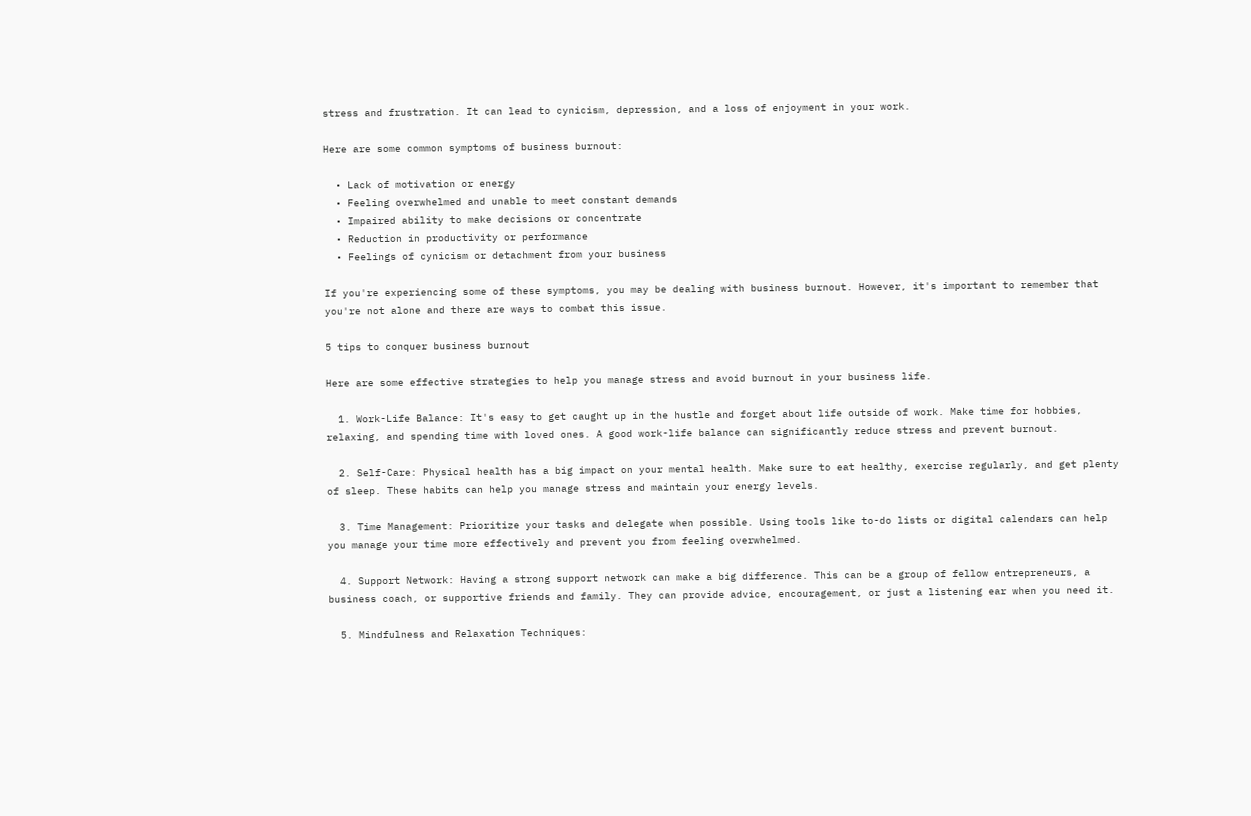stress and frustration. It can lead to cynicism, depression, and a loss of enjoyment in your work.

Here are some common symptoms of business burnout:

  • Lack of motivation or energy
  • Feeling overwhelmed and unable to meet constant demands
  • Impaired ability to make decisions or concentrate
  • Reduction in productivity or performance
  • Feelings of cynicism or detachment from your business

If you're experiencing some of these symptoms, you may be dealing with business burnout. However, it's important to remember that you're not alone and there are ways to combat this issue.

5 tips to conquer business burnout

Here are some effective strategies to help you manage stress and avoid burnout in your business life.

  1. Work-Life Balance: It's easy to get caught up in the hustle and forget about life outside of work. Make time for hobbies, relaxing, and spending time with loved ones. A good work-life balance can significantly reduce stress and prevent burnout.

  2. Self-Care: Physical health has a big impact on your mental health. Make sure to eat healthy, exercise regularly, and get plenty of sleep. These habits can help you manage stress and maintain your energy levels.

  3. Time Management: Prioritize your tasks and delegate when possible. Using tools like to-do lists or digital calendars can help you manage your time more effectively and prevent you from feeling overwhelmed.

  4. Support Network: Having a strong support network can make a big difference. This can be a group of fellow entrepreneurs, a business coach, or supportive friends and family. They can provide advice, encouragement, or just a listening ear when you need it.

  5. Mindfulness and Relaxation Techniques: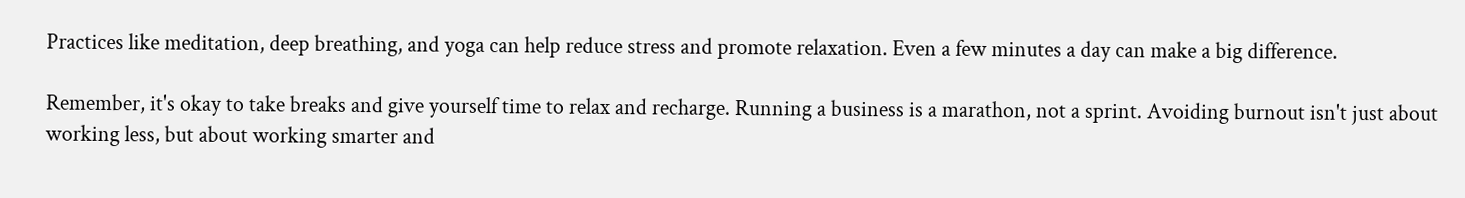Practices like meditation, deep breathing, and yoga can help reduce stress and promote relaxation. Even a few minutes a day can make a big difference.

Remember, it's okay to take breaks and give yourself time to relax and recharge. Running a business is a marathon, not a sprint. Avoiding burnout isn't just about working less, but about working smarter and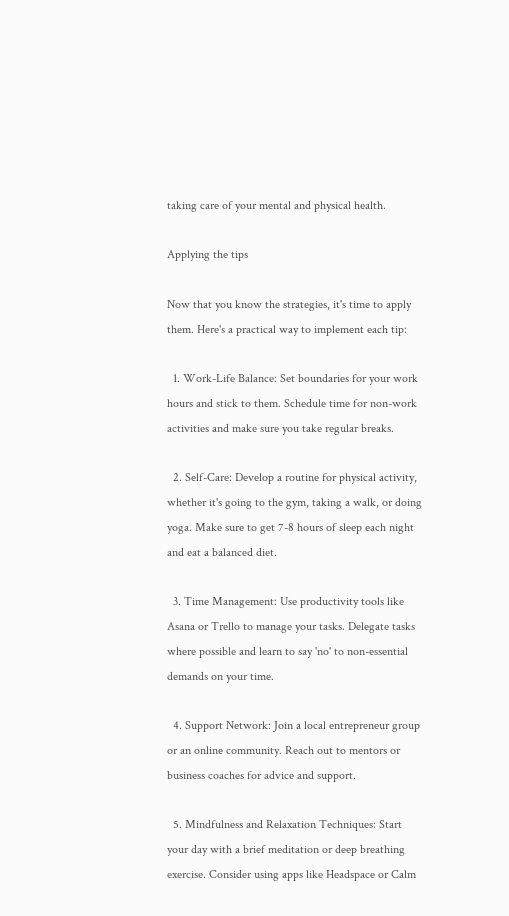taking care of your mental and physical health.

Applying the tips

Now that you know the strategies, it's time to apply them. Here's a practical way to implement each tip:

  1. Work-Life Balance: Set boundaries for your work hours and stick to them. Schedule time for non-work activities and make sure you take regular breaks.

  2. Self-Care: Develop a routine for physical activity, whether it's going to the gym, taking a walk, or doing yoga. Make sure to get 7-8 hours of sleep each night and eat a balanced diet.

  3. Time Management: Use productivity tools like Asana or Trello to manage your tasks. Delegate tasks where possible and learn to say 'no' to non-essential demands on your time.

  4. Support Network: Join a local entrepreneur group or an online community. Reach out to mentors or business coaches for advice and support.

  5. Mindfulness and Relaxation Techniques: Start your day with a brief meditation or deep breathing exercise. Consider using apps like Headspace or Calm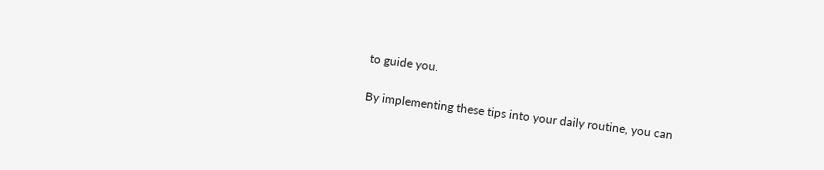to guide you.

By implementing these tips into your daily routine, you can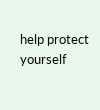help protect yourself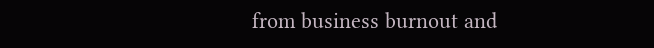from business burnout and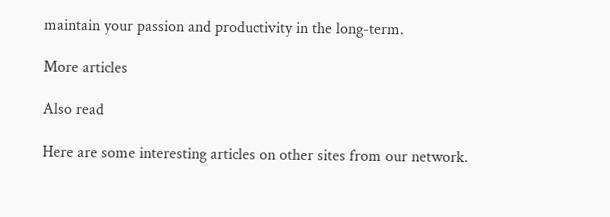maintain your passion and productivity in the long-term.

More articles

Also read

Here are some interesting articles on other sites from our network.